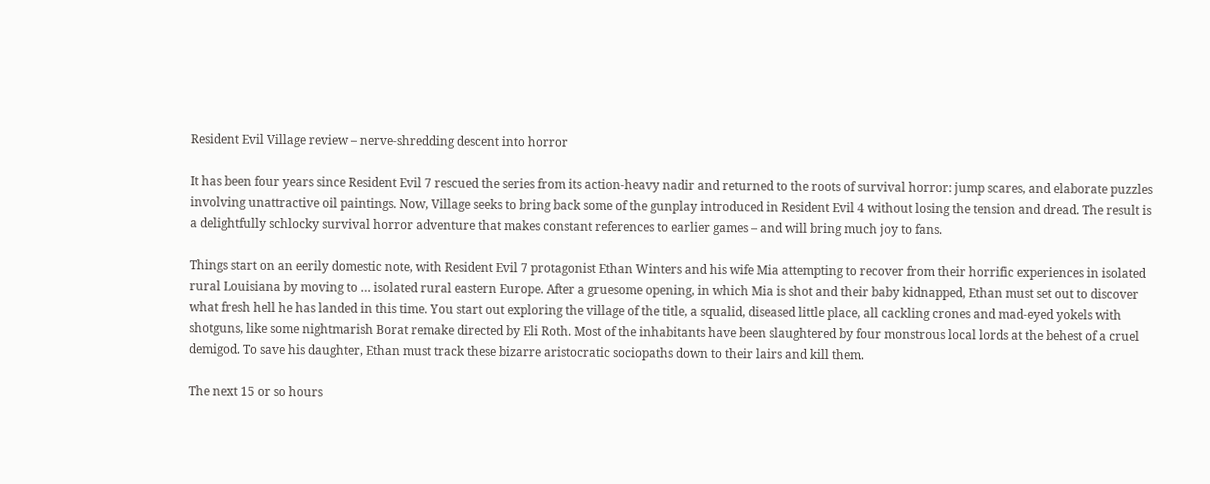Resident Evil Village review – nerve-shredding descent into horror

It has been four years since Resident Evil 7 rescued the series from its action-heavy nadir and returned to the roots of survival horror: jump scares, and elaborate puzzles involving unattractive oil paintings. Now, Village seeks to bring back some of the gunplay introduced in Resident Evil 4 without losing the tension and dread. The result is a delightfully schlocky survival horror adventure that makes constant references to earlier games – and will bring much joy to fans.

Things start on an eerily domestic note, with Resident Evil 7 protagonist Ethan Winters and his wife Mia attempting to recover from their horrific experiences in isolated rural Louisiana by moving to … isolated rural eastern Europe. After a gruesome opening, in which Mia is shot and their baby kidnapped, Ethan must set out to discover what fresh hell he has landed in this time. You start out exploring the village of the title, a squalid, diseased little place, all cackling crones and mad-eyed yokels with shotguns, like some nightmarish Borat remake directed by Eli Roth. Most of the inhabitants have been slaughtered by four monstrous local lords at the behest of a cruel demigod. To save his daughter, Ethan must track these bizarre aristocratic sociopaths down to their lairs and kill them.

The next 15 or so hours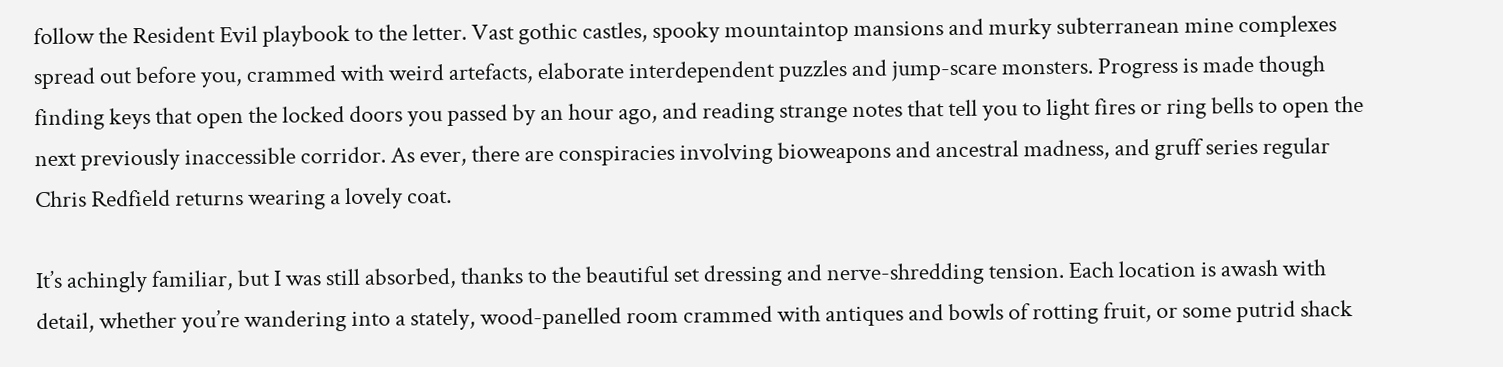follow the Resident Evil playbook to the letter. Vast gothic castles, spooky mountaintop mansions and murky subterranean mine complexes spread out before you, crammed with weird artefacts, elaborate interdependent puzzles and jump-scare monsters. Progress is made though finding keys that open the locked doors you passed by an hour ago, and reading strange notes that tell you to light fires or ring bells to open the next previously inaccessible corridor. As ever, there are conspiracies involving bioweapons and ancestral madness, and gruff series regular Chris Redfield returns wearing a lovely coat.

It’s achingly familiar, but I was still absorbed, thanks to the beautiful set dressing and nerve-shredding tension. Each location is awash with detail, whether you’re wandering into a stately, wood-panelled room crammed with antiques and bowls of rotting fruit, or some putrid shack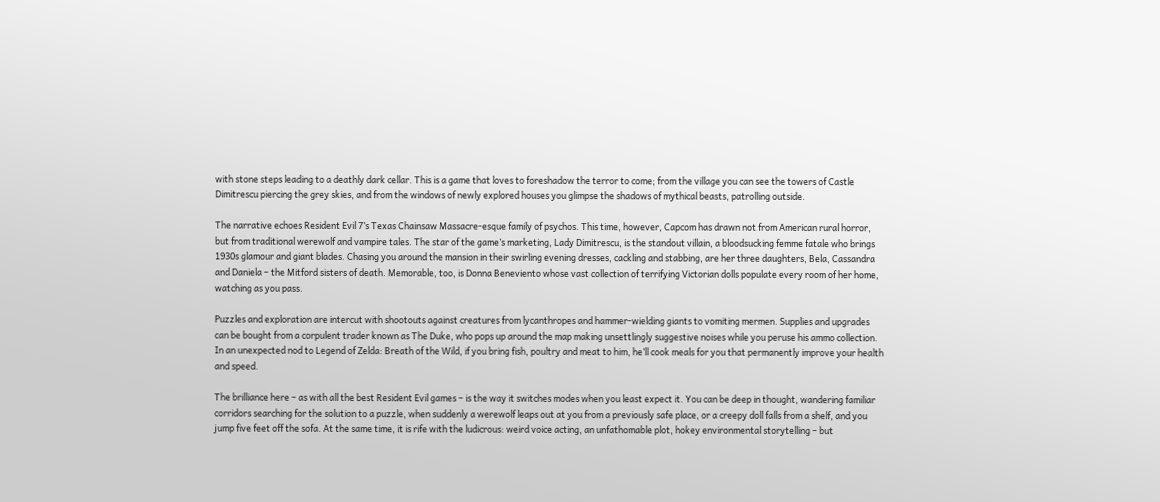with stone steps leading to a deathly dark cellar. This is a game that loves to foreshadow the terror to come; from the village you can see the towers of Castle Dimitrescu piercing the grey skies, and from the windows of newly explored houses you glimpse the shadows of mythical beasts, patrolling outside.

The narrative echoes Resident Evil 7’s Texas Chainsaw Massacre-esque family of psychos. This time, however, Capcom has drawn not from American rural horror, but from traditional werewolf and vampire tales. The star of the game’s marketing, Lady Dimitrescu, is the standout villain, a bloodsucking femme fatale who brings 1930s glamour and giant blades. Chasing you around the mansion in their swirling evening dresses, cackling and stabbing, are her three daughters, Bela, Cassandra and Daniela – the Mitford sisters of death. Memorable, too, is Donna Beneviento whose vast collection of terrifying Victorian dolls populate every room of her home, watching as you pass.

Puzzles and exploration are intercut with shootouts against creatures from lycanthropes and hammer-wielding giants to vomiting mermen. Supplies and upgrades can be bought from a corpulent trader known as The Duke, who pops up around the map making unsettlingly suggestive noises while you peruse his ammo collection. In an unexpected nod to Legend of Zelda: Breath of the Wild, if you bring fish, poultry and meat to him, he’ll cook meals for you that permanently improve your health and speed.

The brilliance here – as with all the best Resident Evil games – is the way it switches modes when you least expect it. You can be deep in thought, wandering familiar corridors searching for the solution to a puzzle, when suddenly a werewolf leaps out at you from a previously safe place, or a creepy doll falls from a shelf, and you jump five feet off the sofa. At the same time, it is rife with the ludicrous: weird voice acting, an unfathomable plot, hokey environmental storytelling – but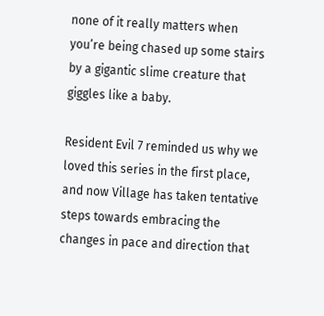none of it really matters when you’re being chased up some stairs by a gigantic slime creature that giggles like a baby.

Resident Evil 7 reminded us why we loved this series in the first place, and now Village has taken tentative steps towards embracing the changes in pace and direction that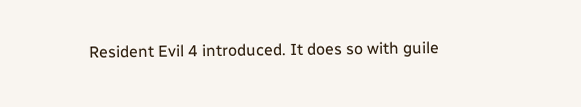Resident Evil 4 introduced. It does so with guile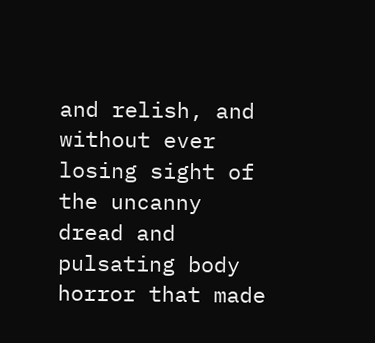and relish, and without ever losing sight of the uncanny dread and pulsating body horror that made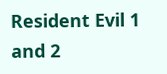Resident Evil 1 and 2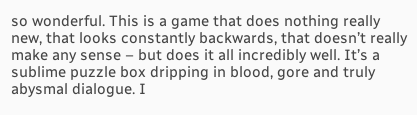so wonderful. This is a game that does nothing really new, that looks constantly backwards, that doesn’t really make any sense – but does it all incredibly well. It’s a sublime puzzle box dripping in blood, gore and truly abysmal dialogue. I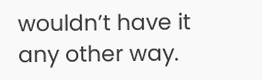wouldn’t have it any other way.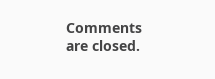Comments are closed.